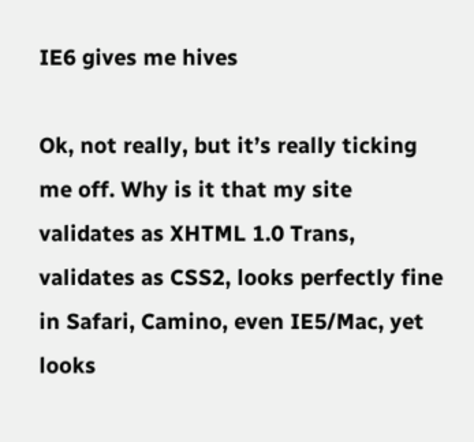IE6 gives me hives

Ok, not really, but it’s really ticking me off. Why is it that my site validates as XHTML 1.0 Trans, validates as CSS2, looks perfectly fine in Safari, Camino, even IE5/Mac, yet looks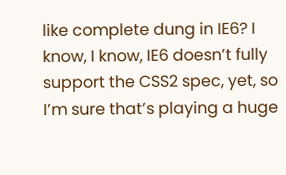like complete dung in IE6? I know, I know, IE6 doesn’t fully support the CSS2 spec, yet, so I’m sure that’s playing a huge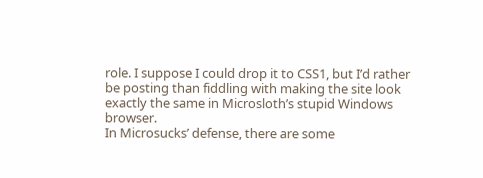role. I suppose I could drop it to CSS1, but I’d rather be posting than fiddling with making the site look exactly the same in Microsloth’s stupid Windows browser.
In Microsucks’ defense, there are some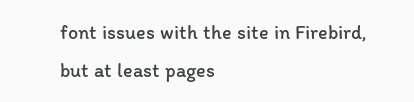font issues with the site in Firebird, but at least pages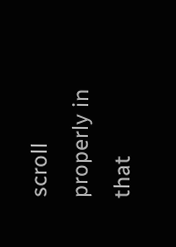scroll properly in that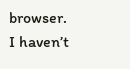browser. I haven’t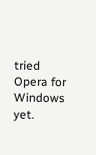tried Opera for Windows yet.